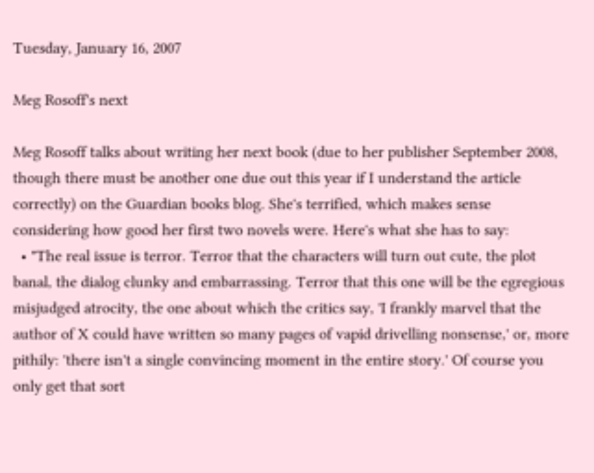Tuesday, January 16, 2007

Meg Rosoff's next

Meg Rosoff talks about writing her next book (due to her publisher September 2008, though there must be another one due out this year if I understand the article correctly) on the Guardian books blog. She's terrified, which makes sense considering how good her first two novels were. Here's what she has to say:
  • "The real issue is terror. Terror that the characters will turn out cute, the plot banal, the dialog clunky and embarrassing. Terror that this one will be the egregious misjudged atrocity, the one about which the critics say, 'I frankly marvel that the author of X could have written so many pages of vapid drivelling nonsense,' or, more pithily: 'there isn't a single convincing moment in the entire story.' Of course you only get that sort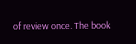of review once. The book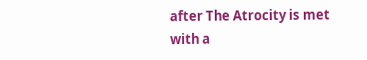after The Atrocity is met with a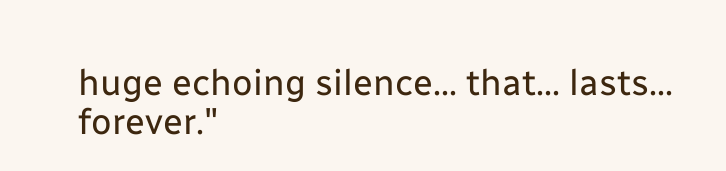huge echoing silence... that... lasts... forever."